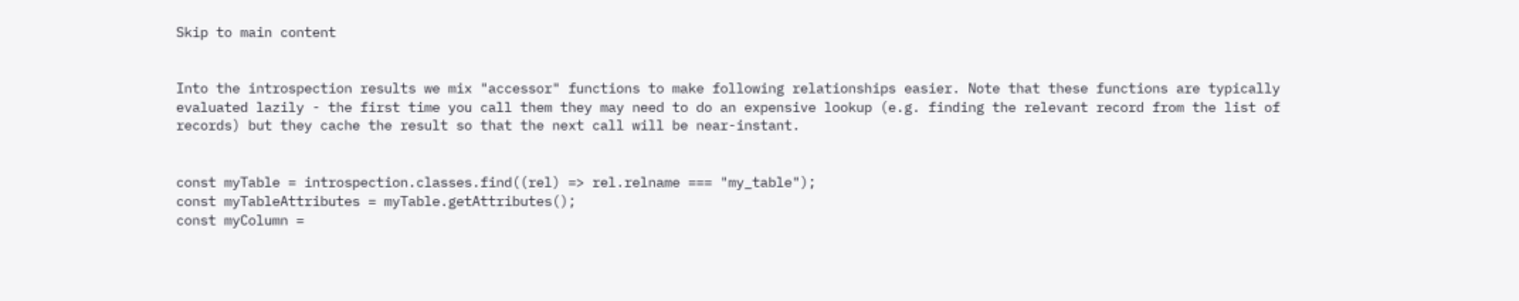Skip to main content


Into the introspection results we mix "accessor" functions to make following relationships easier. Note that these functions are typically evaluated lazily - the first time you call them they may need to do an expensive lookup (e.g. finding the relevant record from the list of records) but they cache the result so that the next call will be near-instant.


const myTable = introspection.classes.find((rel) => rel.relname === "my_table");
const myTableAttributes = myTable.getAttributes();
const myColumn =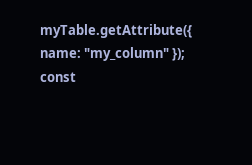myTable.getAttribute({ name: "my_column" });
const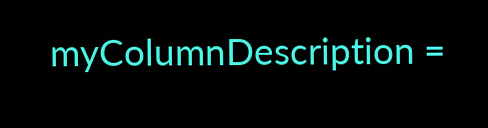myColumnDescription =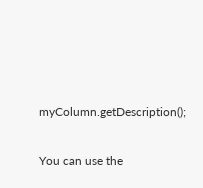myColumn.getDescription();

You can use the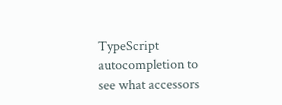TypeScript autocompletion to see what accessors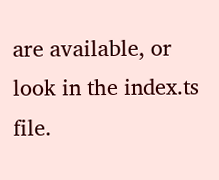are available, or look in the index.ts file.